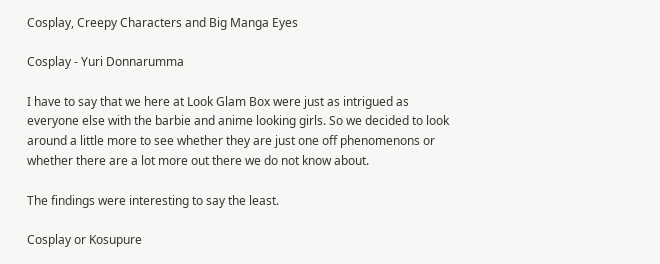Cosplay, Creepy Characters and Big Manga Eyes

Cosplay - Yuri Donnarumma

I have to say that we here at Look Glam Box were just as intrigued as everyone else with the barbie and anime looking girls. So we decided to look around a little more to see whether they are just one off phenomenons or whether there are a lot more out there we do not know about.

The findings were interesting to say the least.

Cosplay or Kosupure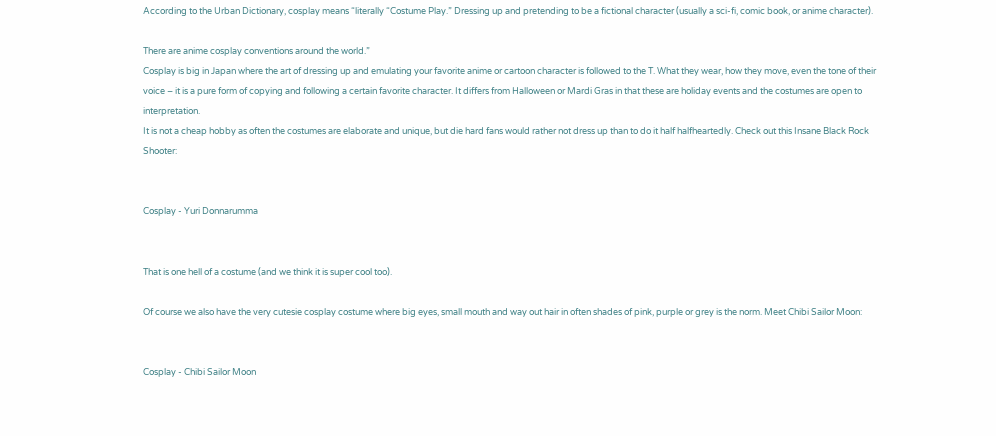According to the Urban Dictionary, cosplay means “literally “Costume Play.” Dressing up and pretending to be a fictional character (usually a sci-fi, comic book, or anime character).

There are anime cosplay conventions around the world.”
Cosplay is big in Japan where the art of dressing up and emulating your favorite anime or cartoon character is followed to the T. What they wear, how they move, even the tone of their voice – it is a pure form of copying and following a certain favorite character. It differs from Halloween or Mardi Gras in that these are holiday events and the costumes are open to interpretation.
It is not a cheap hobby as often the costumes are elaborate and unique, but die hard fans would rather not dress up than to do it half halfheartedly. Check out this Insane Black Rock Shooter:


Cosplay - Yuri Donnarumma


That is one hell of a costume (and we think it is super cool too).

Of course we also have the very cutesie cosplay costume where big eyes, small mouth and way out hair in often shades of pink, purple or grey is the norm. Meet Chibi Sailor Moon:


Cosplay - Chibi Sailor Moon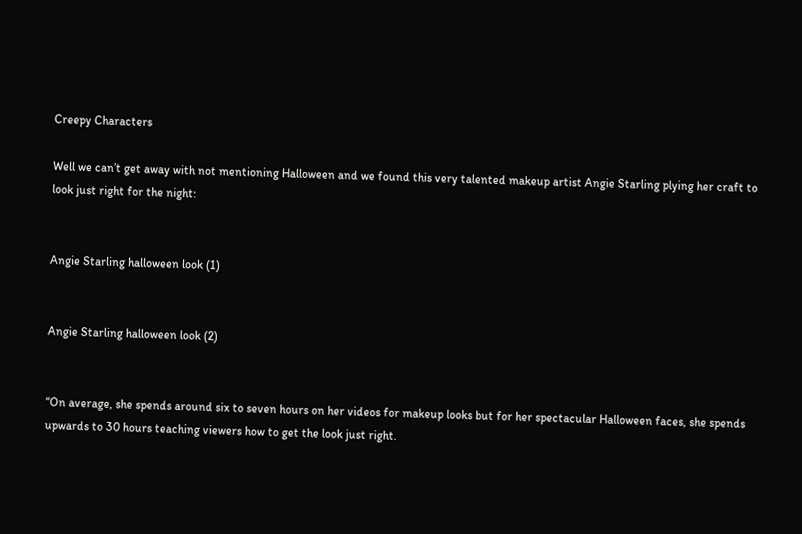Creepy Characters

Well we can’t get away with not mentioning Halloween and we found this very talented makeup artist Angie Starling plying her craft to look just right for the night:


Angie Starling halloween look (1)


Angie Starling halloween look (2)


“On average, she spends around six to seven hours on her videos for makeup looks but for her spectacular Halloween faces, she spends upwards to 30 hours teaching viewers how to get the look just right.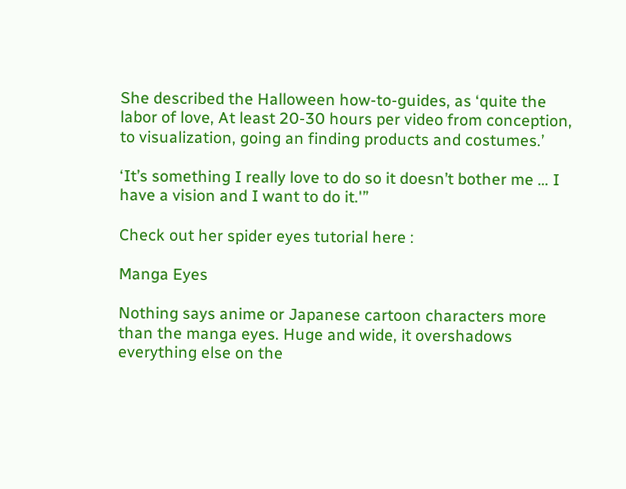She described the Halloween how-to-guides, as ‘quite the labor of love, At least 20-30 hours per video from conception, to visualization, going an finding products and costumes.’

‘It’s something I really love to do so it doesn’t bother me … I have a vision and I want to do it.'”

Check out her spider eyes tutorial here :

Manga Eyes

Nothing says anime or Japanese cartoon characters more than the manga eyes. Huge and wide, it overshadows everything else on the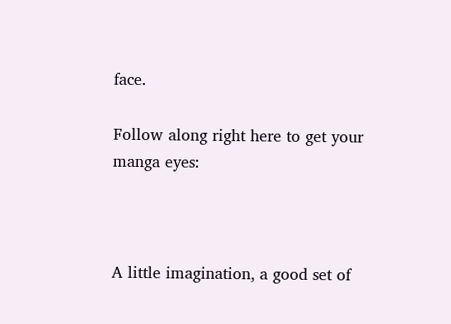face.

Follow along right here to get your manga eyes:



A little imagination, a good set of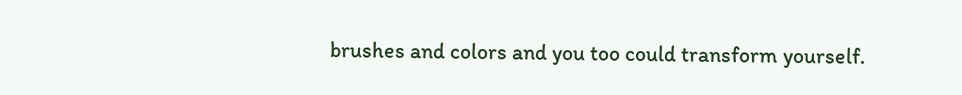brushes and colors and you too could transform yourself.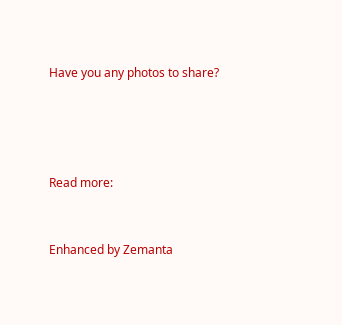Have you any photos to share?




Read more:


Enhanced by Zemanta